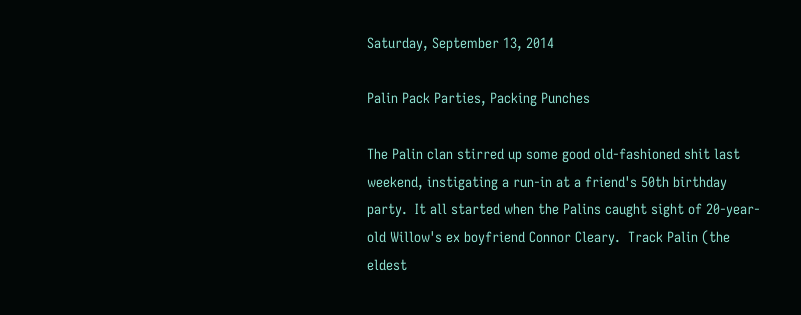Saturday, September 13, 2014

Palin Pack Parties, Packing Punches

The Palin clan stirred up some good old-fashioned shit last weekend, instigating a run-in at a friend's 50th birthday party.  It all started when the Palins caught sight of 20-year-old Willow's ex boyfriend Connor Cleary.  Track Palin (the eldest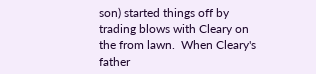son) started things off by trading blows with Cleary on the from lawn.  When Cleary's father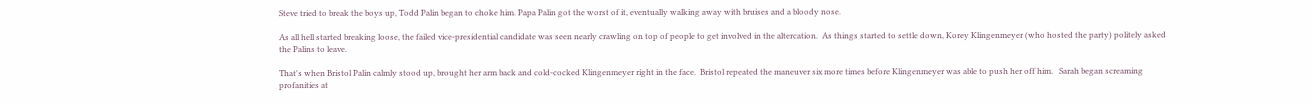Steve tried to break the boys up, Todd Palin began to choke him. Papa Palin got the worst of it, eventually walking away with bruises and a bloody nose.

As all hell started breaking loose, the failed vice-presidential candidate was seen nearly crawling on top of people to get involved in the altercation.  As things started to settle down, Korey Klingenmeyer (who hosted the party) politely asked the Palins to leave.

That's when Bristol Palin calmly stood up, brought her arm back and cold-cocked Klingenmeyer right in the face.  Bristol repeated the maneuver six more times before Klingenmeyer was able to push her off him.   Sarah began screaming profanities at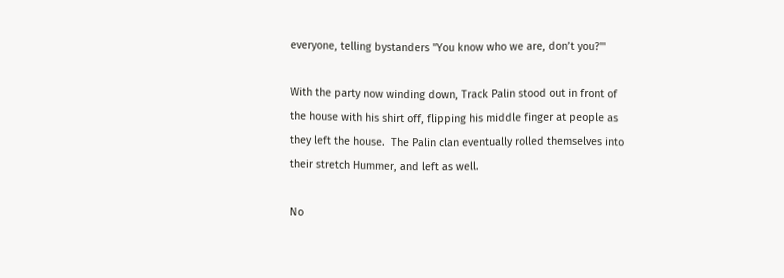everyone, telling bystanders "You know who we are, don’t you?"'

With the party now winding down, Track Palin stood out in front of the house with his shirt off, flipping his middle finger at people as they left the house.  The Palin clan eventually rolled themselves into their stretch Hummer, and left as well.

No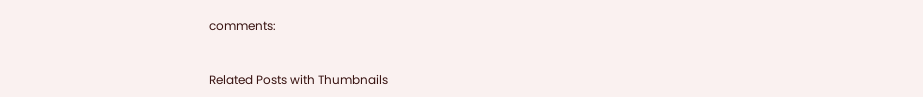comments:


Related Posts with Thumbnails